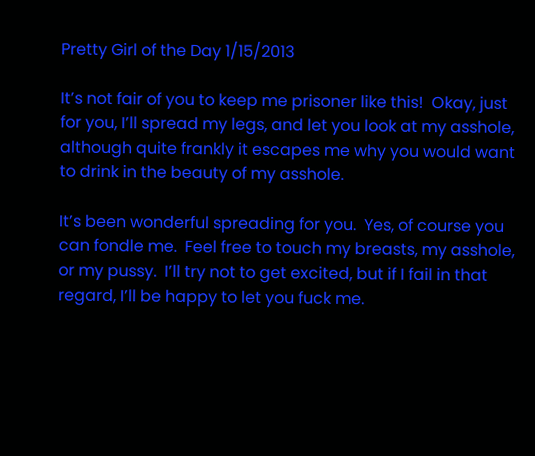Pretty Girl of the Day 1/15/2013

It’s not fair of you to keep me prisoner like this!  Okay, just for you, I’ll spread my legs, and let you look at my asshole, although quite frankly it escapes me why you would want to drink in the beauty of my asshole.

It’s been wonderful spreading for you.  Yes, of course you can fondle me.  Feel free to touch my breasts, my asshole, or my pussy.  I’ll try not to get excited, but if I fail in that regard, I’ll be happy to let you fuck me.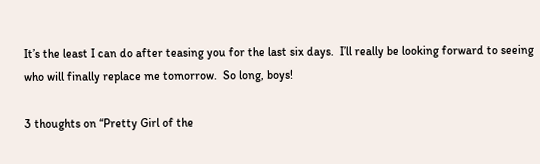It’s the least I can do after teasing you for the last six days.  I’ll really be looking forward to seeing who will finally replace me tomorrow.  So long, boys!

3 thoughts on “Pretty Girl of the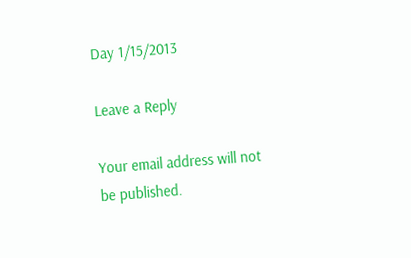Day 1/15/2013

Leave a Reply

Your email address will not be published.